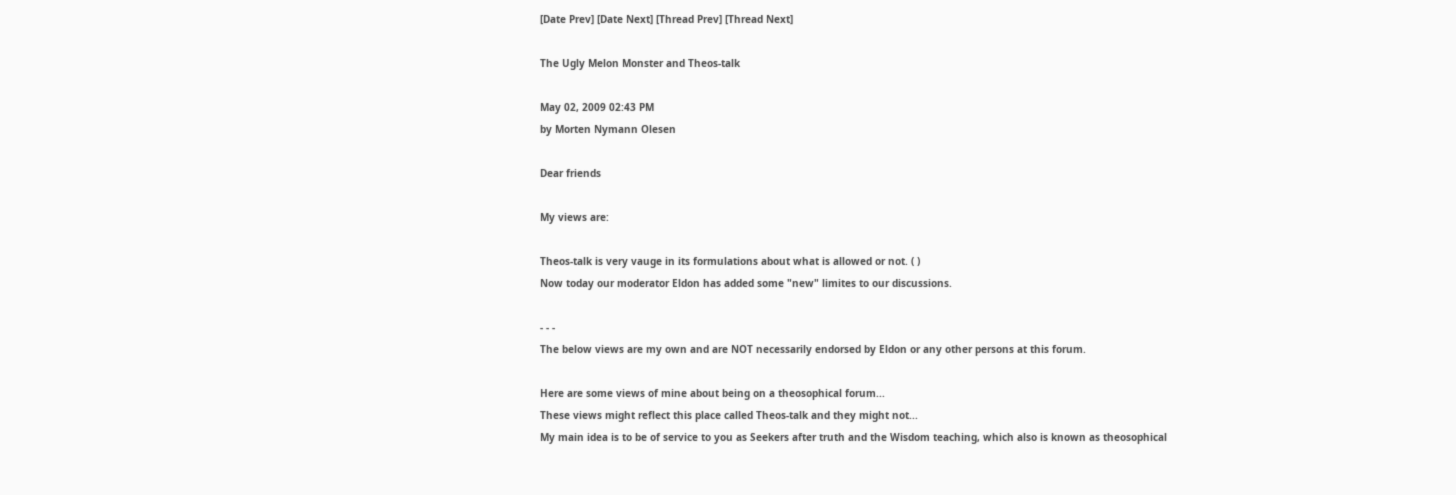[Date Prev] [Date Next] [Thread Prev] [Thread Next]

The Ugly Melon Monster and Theos-talk

May 02, 2009 02:43 PM
by Morten Nymann Olesen

Dear friends

My views are:

Theos-talk is very vauge in its formulations about what is allowed or not. ( )
Now today our moderator Eldon has added some "new" limites to our discussions.

- - -
The below views are my own and are NOT necessarily endorsed by Eldon or any other persons at this forum.

Here are some views of mine about being on a theosophical forum...
These views might reflect this place called Theos-talk and they might not...
My main idea is to be of service to you as Seekers after truth and the Wisdom teaching, which also is known as theosophical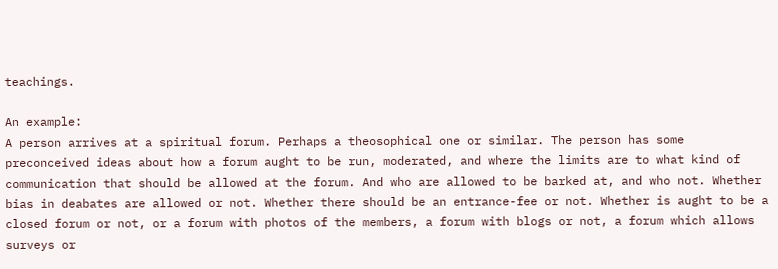teachings.

An example:
A person arrives at a spiritual forum. Perhaps a theosophical one or similar. The person has some preconceived ideas about how a forum aught to be run, moderated, and where the limits are to what kind of communication that should be allowed at the forum. And who are allowed to be barked at, and who not. Whether bias in deabates are allowed or not. Whether there should be an entrance-fee or not. Whether is aught to be a closed forum or not, or a forum with photos of the members, a forum with blogs or not, a forum which allows surveys or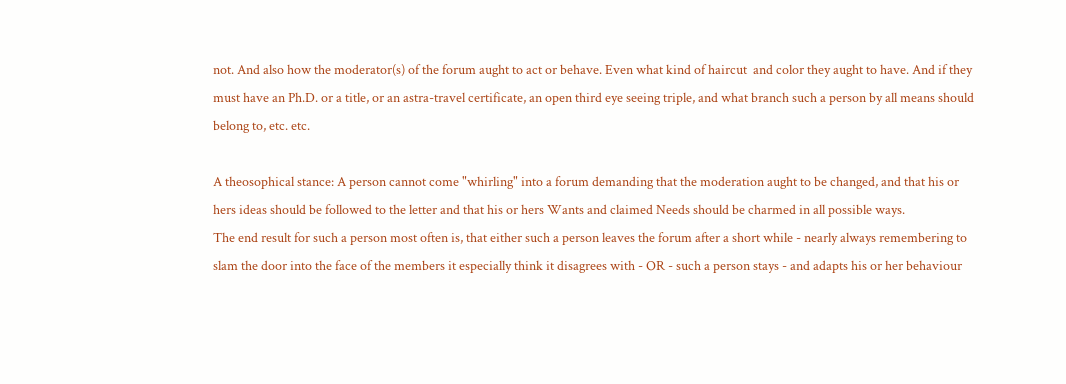not. And also how the moderator(s) of the forum aught to act or behave. Even what kind of haircut  and color they aught to have. And if they must have an Ph.D. or a title, or an astra-travel certificate, an open third eye seeing triple, and what branch such a person by all means should belong to, etc. etc.

A theosophical stance: A person cannot come "whirling" into a forum demanding that the moderation aught to be changed, and that his or hers ideas should be followed to the letter and that his or hers Wants and claimed Needs should be charmed in all possible ways.
The end result for such a person most often is, that either such a person leaves the forum after a short while - nearly always remembering to slam the door into the face of the members it especially think it disagrees with - OR - such a person stays - and adapts his or her behaviour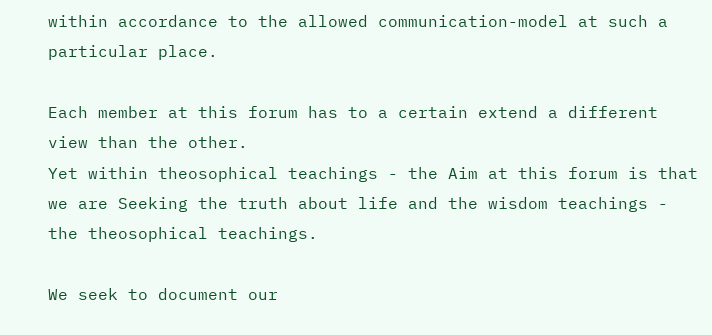within accordance to the allowed communication-model at such a particular place.

Each member at this forum has to a certain extend a different view than the other.
Yet within theosophical teachings - the Aim at this forum is that we are Seeking the truth about life and the wisdom teachings - the theosophical teachings.

We seek to document our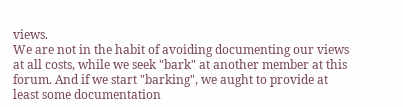views.
We are not in the habit of avoiding documenting our views at all costs, while we seek "bark" at another member at this forum. And if we start "barking", we aught to provide at least some documentation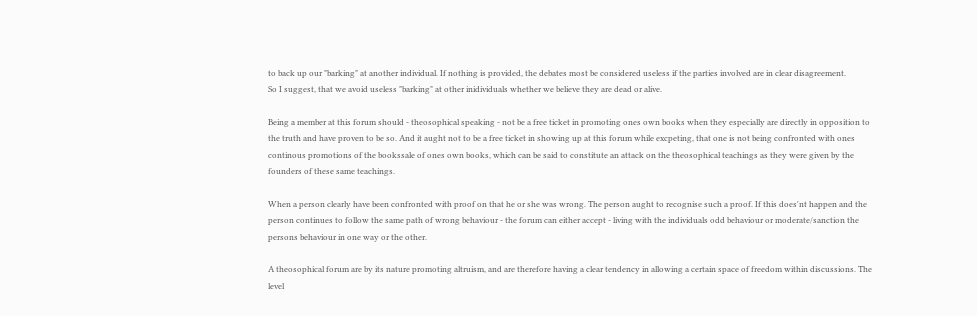to back up our "barking" at another individual. If nothing is provided, the debates most be considered useless if the parties involved are in clear disagreement.
So I suggest, that we avoid useless "barking" at other inidividuals whether we believe they are dead or alive.

Being a member at this forum should - theosophical speaking - not be a free ticket in promoting ones own books when they especially are directly in opposition to the truth and have proven to be so. And it aught not to be a free ticket in showing up at this forum while excpeting, that one is not being confronted with ones continous promotions of the bookssale of ones own books, which can be said to constitute an attack on the theosophical teachings as they were given by the founders of these same teachings.

When a person clearly have been confronted with proof on that he or she was wrong. The person aught to recognise such a proof. If this does'nt happen and the person continues to follow the same path of wrong behaviour - the forum can either accept - living with the individuals odd behaviour or moderate/sanction the persons behaviour in one way or the other.

A theosophical forum are by its nature promoting altruism, and are therefore having a clear tendency in allowing a certain space of freedom within discussions. The level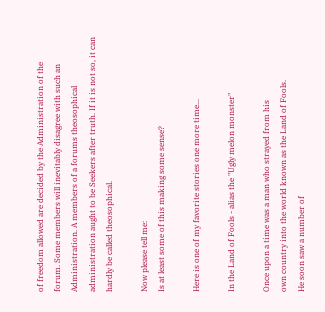of freedom allowed are decided by the Administration of the forum. Some members will inevitably disagree with such an Administration. A members of a forums theosophical administration aught to be Seekers after truth. If it is not so, it can hardly be called theosophical.

Now please tell me:
Is at least some of this making some sense?

Here is one of my favorite stories one more time...

In the Land of Fools - alias the "Ugly melon monster"

Once upon a time was a man who strayed from his
own country into the world known as the Land of Fools.
He soon saw a number of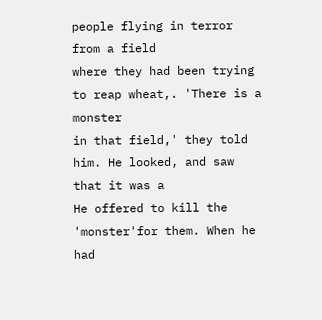people flying in terror from a field
where they had been trying to reap wheat,. 'There is a monster
in that field,' they told him. He looked, and saw that it was a
He offered to kill the 'monster'for them. When he had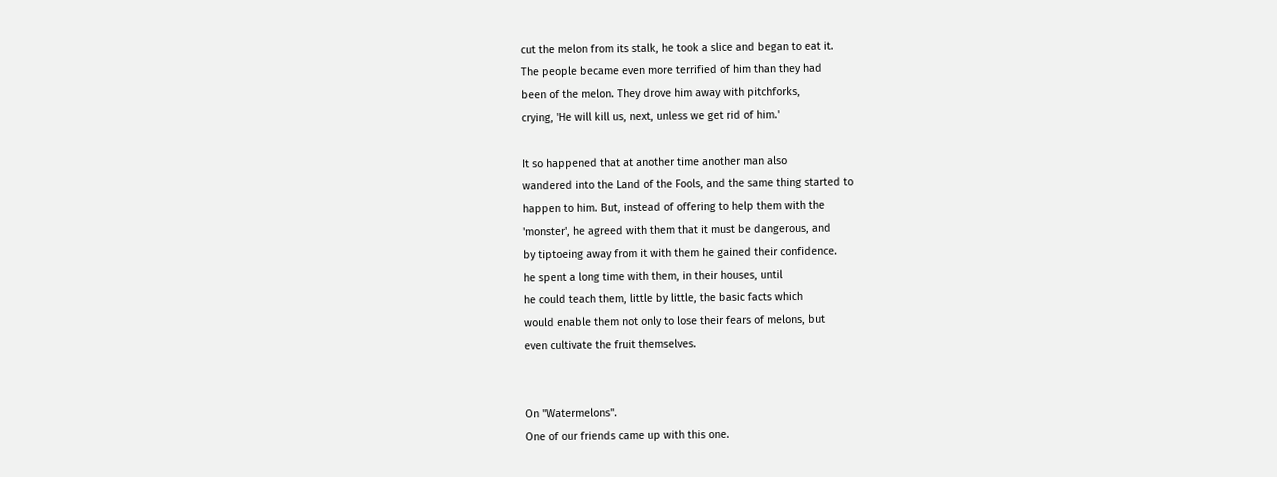cut the melon from its stalk, he took a slice and began to eat it.
The people became even more terrified of him than they had
been of the melon. They drove him away with pitchforks,
crying, 'He will kill us, next, unless we get rid of him.'

It so happened that at another time another man also
wandered into the Land of the Fools, and the same thing started to
happen to him. But, instead of offering to help them with the
'monster', he agreed with them that it must be dangerous, and
by tiptoeing away from it with them he gained their confidence.
he spent a long time with them, in their houses, until
he could teach them, little by little, the basic facts which
would enable them not only to lose their fears of melons, but
even cultivate the fruit themselves.


On "Watermelons".
One of our friends came up with this one.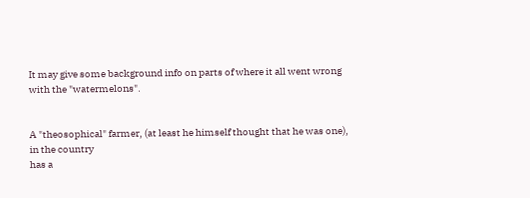It may give some background info on parts of where it all went wrong
with the "watermelons".


A "theosophical" farmer, (at least he himself thought that he was one), in the country
has a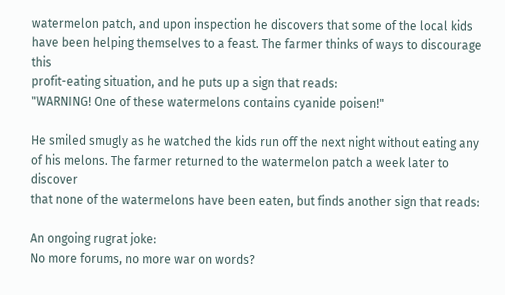watermelon patch, and upon inspection he discovers that some of the local kids
have been helping themselves to a feast. The farmer thinks of ways to discourage this
profit-eating situation, and he puts up a sign that reads:
"WARNING! One of these watermelons contains cyanide poisen!"

He smiled smugly as he watched the kids run off the next night without eating any
of his melons. The farmer returned to the watermelon patch a week later to discover
that none of the watermelons have been eaten, but finds another sign that reads:

An ongoing rugrat joke:
No more forums, no more war on words?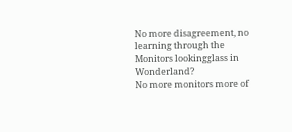No more disagreement, no learning through the Monitors lookingglass in Wonderland?
No more monitors more of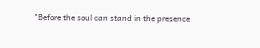"Before the soul can stand in the presence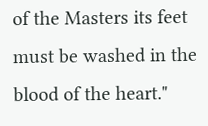of the Masters its feet must be washed in the blood of the heart."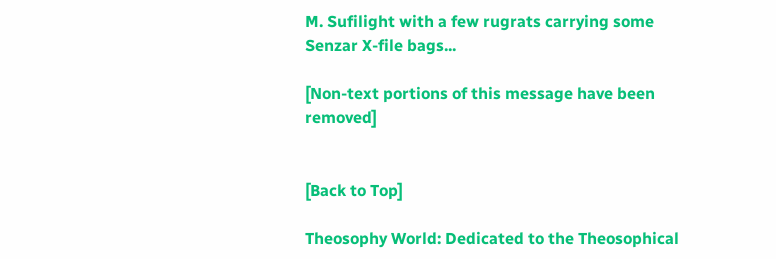M. Sufilight with a few rugrats carrying some Senzar X-file bags...

[Non-text portions of this message have been removed]


[Back to Top]

Theosophy World: Dedicated to the Theosophical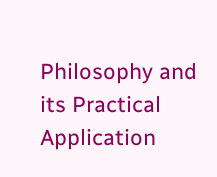Philosophy and its Practical Application